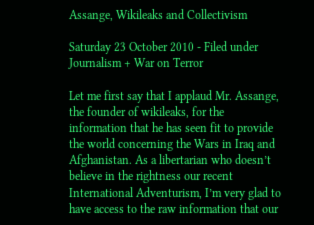Assange, Wikileaks and Collectivism

Saturday 23 October 2010 - Filed under Journalism + War on Terror

Let me first say that I applaud Mr. Assange, the founder of wikileaks, for the information that he has seen fit to provide the world concerning the Wars in Iraq and Afghanistan. As a libertarian who doesn’t believe in the rightness our recent International Adventurism, I’m very glad to have access to the raw information that our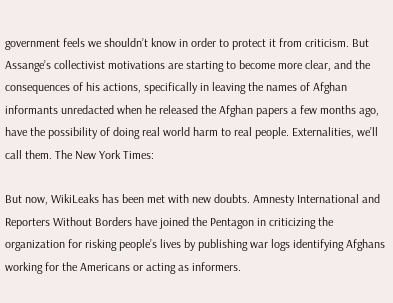government feels we shouldn’t know in order to protect it from criticism. But Assange’s collectivist motivations are starting to become more clear, and the consequences of his actions, specifically in leaving the names of Afghan informants unredacted when he released the Afghan papers a few months ago, have the possibility of doing real world harm to real people. Externalities, we’ll call them. The New York Times:

But now, WikiLeaks has been met with new doubts. Amnesty International and Reporters Without Borders have joined the Pentagon in criticizing the organization for risking people’s lives by publishing war logs identifying Afghans working for the Americans or acting as informers.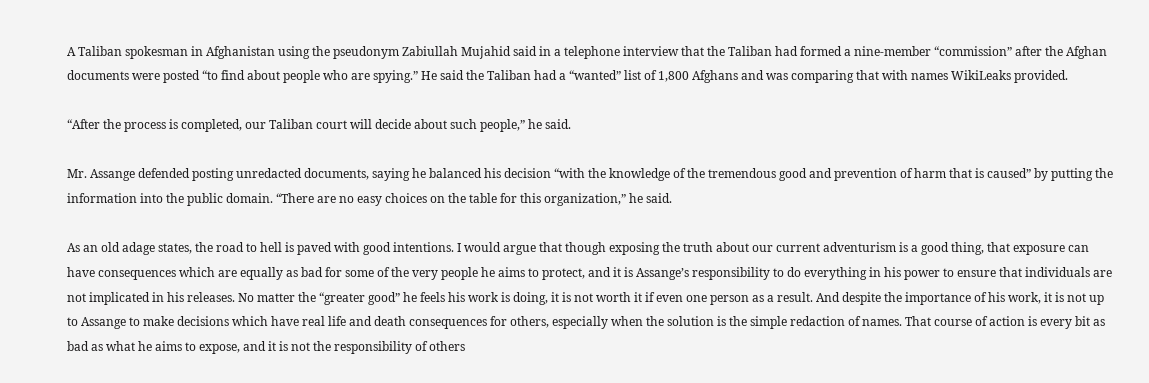A Taliban spokesman in Afghanistan using the pseudonym Zabiullah Mujahid said in a telephone interview that the Taliban had formed a nine-member “commission” after the Afghan documents were posted “to find about people who are spying.” He said the Taliban had a “wanted” list of 1,800 Afghans and was comparing that with names WikiLeaks provided.

“After the process is completed, our Taliban court will decide about such people,” he said.

Mr. Assange defended posting unredacted documents, saying he balanced his decision “with the knowledge of the tremendous good and prevention of harm that is caused” by putting the information into the public domain. “There are no easy choices on the table for this organization,” he said.

As an old adage states, the road to hell is paved with good intentions. I would argue that though exposing the truth about our current adventurism is a good thing, that exposure can have consequences which are equally as bad for some of the very people he aims to protect, and it is Assange’s responsibility to do everything in his power to ensure that individuals are not implicated in his releases. No matter the “greater good” he feels his work is doing, it is not worth it if even one person as a result. And despite the importance of his work, it is not up to Assange to make decisions which have real life and death consequences for others, especially when the solution is the simple redaction of names. That course of action is every bit as bad as what he aims to expose, and it is not the responsibility of others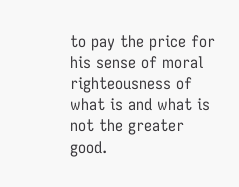to pay the price for his sense of moral righteousness of what is and what is not the greater good.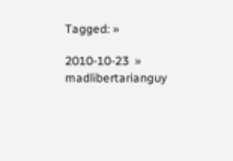Tagged: »

2010-10-23  »  madlibertarianguy